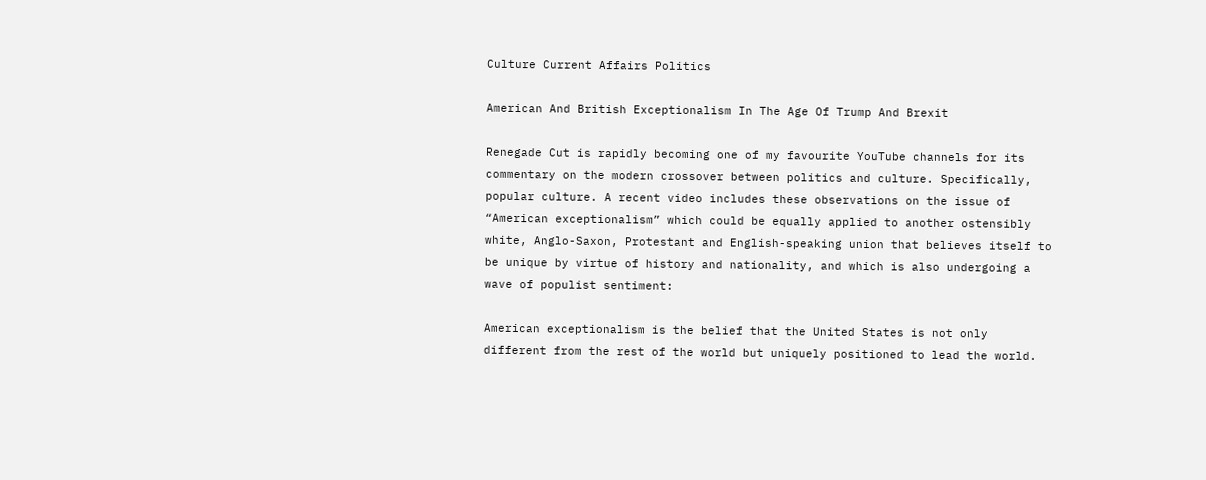Culture Current Affairs Politics

American And British Exceptionalism In The Age Of Trump And Brexit

Renegade Cut is rapidly becoming one of my favourite YouTube channels for its commentary on the modern crossover between politics and culture. Specifically, popular culture. A recent video includes these observations on the issue of “American exceptionalism” which could be equally applied to another ostensibly white, Anglo-Saxon, Protestant and English-speaking union that believes itself to be unique by virtue of history and nationality, and which is also undergoing a wave of populist sentiment:

American exceptionalism is the belief that the United States is not only different from the rest of the world but uniquely positioned to lead the world.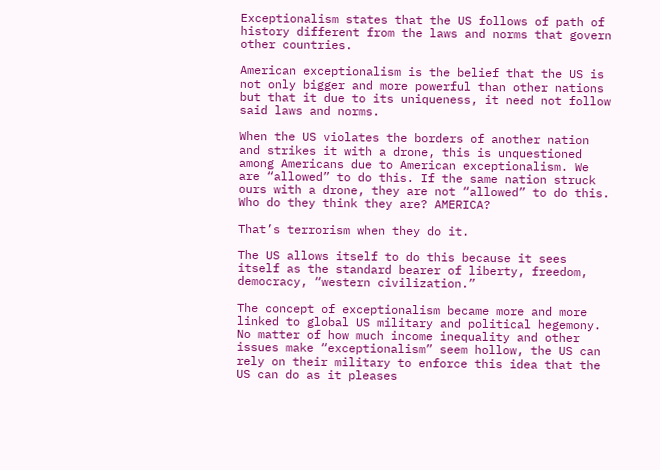Exceptionalism states that the US follows of path of history different from the laws and norms that govern other countries.

American exceptionalism is the belief that the US is not only bigger and more powerful than other nations but that it due to its uniqueness, it need not follow said laws and norms.

When the US violates the borders of another nation and strikes it with a drone, this is unquestioned among Americans due to American exceptionalism. We are “allowed” to do this. If the same nation struck ours with a drone, they are not “allowed” to do this. Who do they think they are? AMERICA?

That’s terrorism when they do it.

The US allows itself to do this because it sees itself as the standard bearer of liberty, freedom, democracy, “western civilization.”

The concept of exceptionalism became more and more linked to global US military and political hegemony. No matter of how much income inequality and other issues make “exceptionalism” seem hollow, the US can rely on their military to enforce this idea that the US can do as it pleases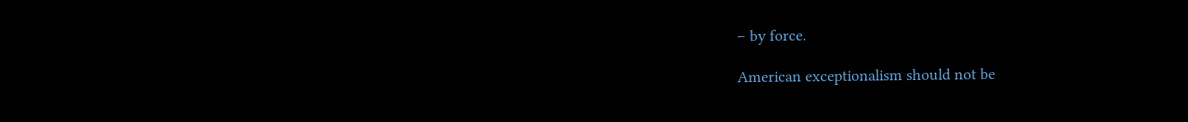– by force.

American exceptionalism should not be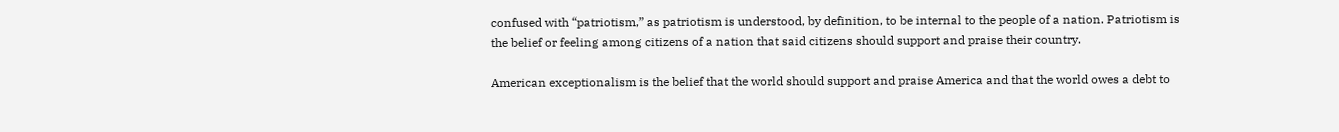confused with “patriotism,” as patriotism is understood, by definition, to be internal to the people of a nation. Patriotism is the belief or feeling among citizens of a nation that said citizens should support and praise their country.

American exceptionalism is the belief that the world should support and praise America and that the world owes a debt to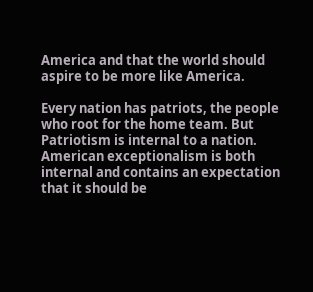America and that the world should aspire to be more like America.

Every nation has patriots, the people who root for the home team. But Patriotism is internal to a nation. American exceptionalism is both internal and contains an expectation that it should be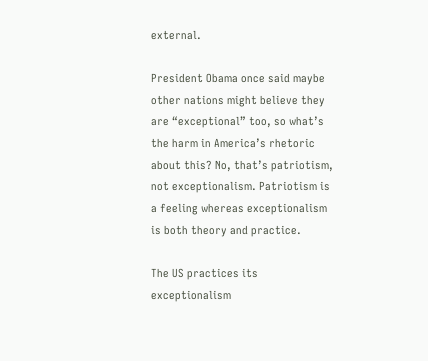external.

President Obama once said maybe other nations might believe they are “exceptional” too, so what’s the harm in America’s rhetoric about this? No, that’s patriotism, not exceptionalism. Patriotism is a feeling whereas exceptionalism is both theory and practice.

The US practices its exceptionalism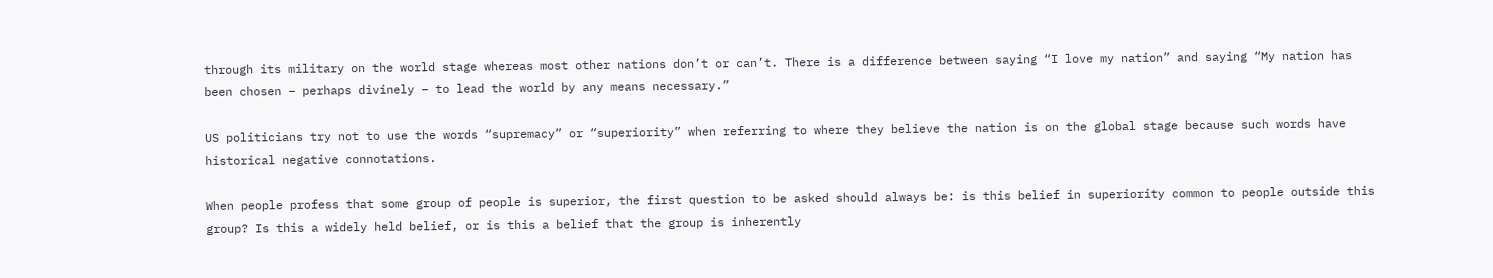through its military on the world stage whereas most other nations don’t or can’t. There is a difference between saying “I love my nation” and saying “My nation has been chosen – perhaps divinely – to lead the world by any means necessary.”

US politicians try not to use the words “supremacy” or “superiority” when referring to where they believe the nation is on the global stage because such words have historical negative connotations.

When people profess that some group of people is superior, the first question to be asked should always be: is this belief in superiority common to people outside this group? Is this a widely held belief, or is this a belief that the group is inherently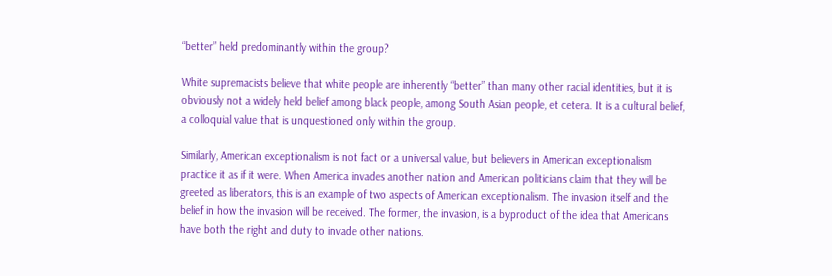“better” held predominantly within the group?

White supremacists believe that white people are inherently “better” than many other racial identities, but it is obviously not a widely held belief among black people, among South Asian people, et cetera. It is a cultural belief, a colloquial value that is unquestioned only within the group.

Similarly, American exceptionalism is not fact or a universal value, but believers in American exceptionalism practice it as if it were. When America invades another nation and American politicians claim that they will be greeted as liberators, this is an example of two aspects of American exceptionalism. The invasion itself and the belief in how the invasion will be received. The former, the invasion, is a byproduct of the idea that Americans have both the right and duty to invade other nations.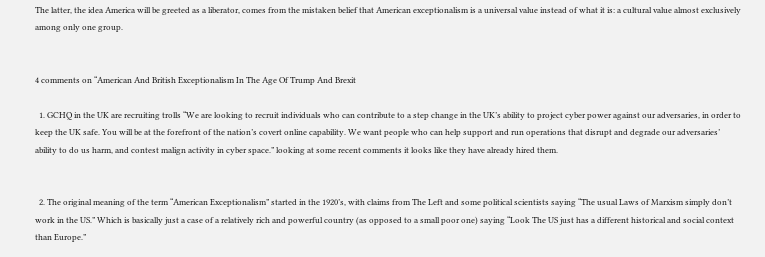The latter, the idea America will be greeted as a liberator, comes from the mistaken belief that American exceptionalism is a universal value instead of what it is: a cultural value almost exclusively among only one group.


4 comments on “American And British Exceptionalism In The Age Of Trump And Brexit

  1. GCHQ in the UK are recruiting trolls “We are looking to recruit individuals who can contribute to a step change in the UK’s ability to project cyber power against our adversaries, in order to keep the UK safe. You will be at the forefront of the nation’s covert online capability. We want people who can help support and run operations that disrupt and degrade our adversaries’ ability to do us harm, and contest malign activity in cyber space.” looking at some recent comments it looks like they have already hired them.


  2. The original meaning of the term “American Exceptionalism” started in the 1920’s, with claims from The Left and some political scientists saying “The usual Laws of Marxism simply don’t work in the US.” Which is basically just a case of a relatively rich and powerful country (as opposed to a small poor one) saying “Look The US just has a different historical and social context than Europe.”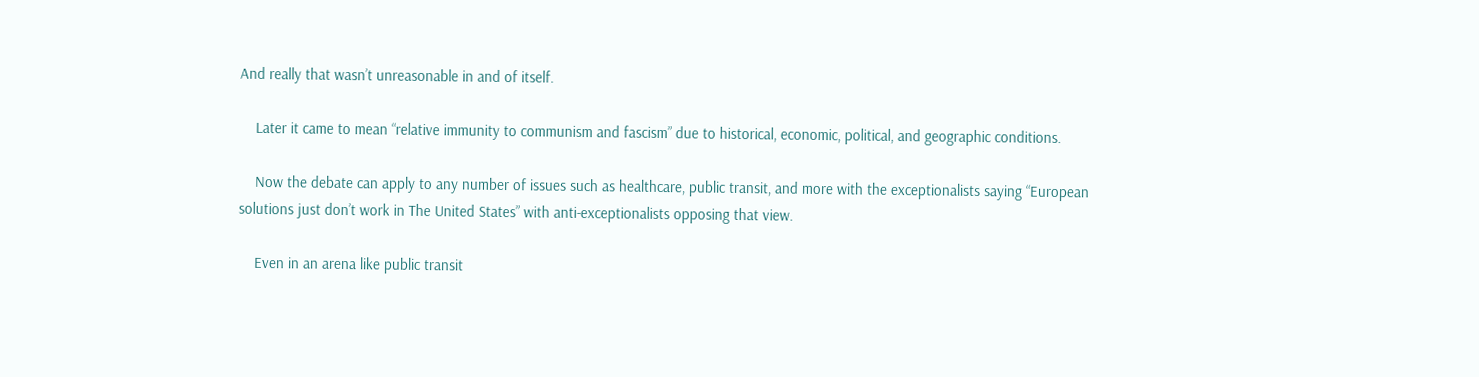And really that wasn’t unreasonable in and of itself.

    Later it came to mean “relative immunity to communism and fascism” due to historical, economic, political, and geographic conditions.

    Now the debate can apply to any number of issues such as healthcare, public transit, and more with the exceptionalists saying “European solutions just don’t work in The United States” with anti-exceptionalists opposing that view.

    Even in an arena like public transit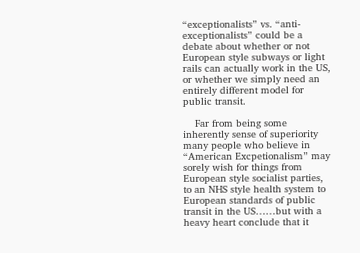“exceptionalists” vs. “anti-exceptionalists” could be a debate about whether or not European style subways or light rails can actually work in the US, or whether we simply need an entirely different model for public transit.

    Far from being some inherently sense of superiority many people who believe in “American Excpetionalism” may sorely wish for things from European style socialist parties, to an NHS style health system to European standards of public transit in the US……but with a heavy heart conclude that it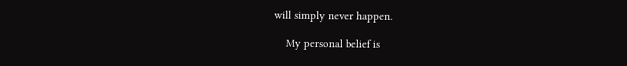will simply never happen.

    My personal belief is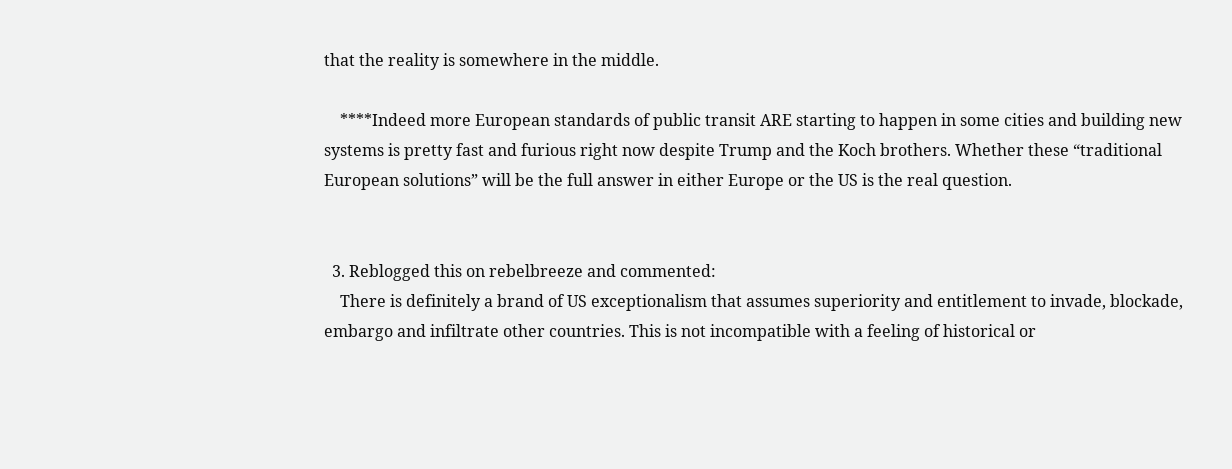that the reality is somewhere in the middle.

    ****Indeed more European standards of public transit ARE starting to happen in some cities and building new systems is pretty fast and furious right now despite Trump and the Koch brothers. Whether these “traditional European solutions” will be the full answer in either Europe or the US is the real question.


  3. Reblogged this on rebelbreeze and commented:
    There is definitely a brand of US exceptionalism that assumes superiority and entitlement to invade, blockade, embargo and infiltrate other countries. This is not incompatible with a feeling of historical or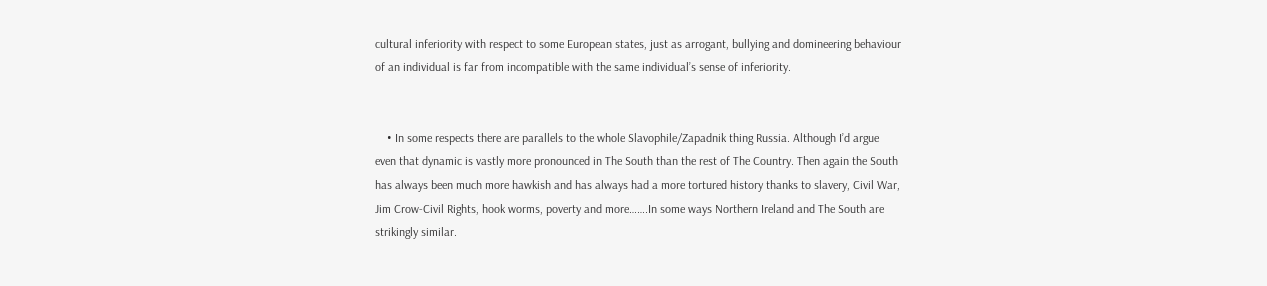cultural inferiority with respect to some European states, just as arrogant, bullying and domineering behaviour of an individual is far from incompatible with the same individual’s sense of inferiority.


    • In some respects there are parallels to the whole Slavophile/Zapadnik thing Russia. Although I’d argue even that dynamic is vastly more pronounced in The South than the rest of The Country. Then again the South has always been much more hawkish and has always had a more tortured history thanks to slavery, Civil War, Jim Crow-Civil Rights, hook worms, poverty and more…….In some ways Northern Ireland and The South are strikingly similar.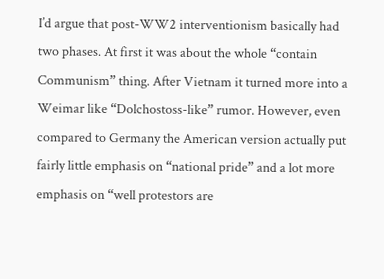I’d argue that post-WW2 interventionism basically had two phases. At first it was about the whole “contain Communism” thing. After Vietnam it turned more into a Weimar like “Dolchostoss-like” rumor. However, even compared to Germany the American version actually put fairly little emphasis on “national pride” and a lot more emphasis on “well protestors are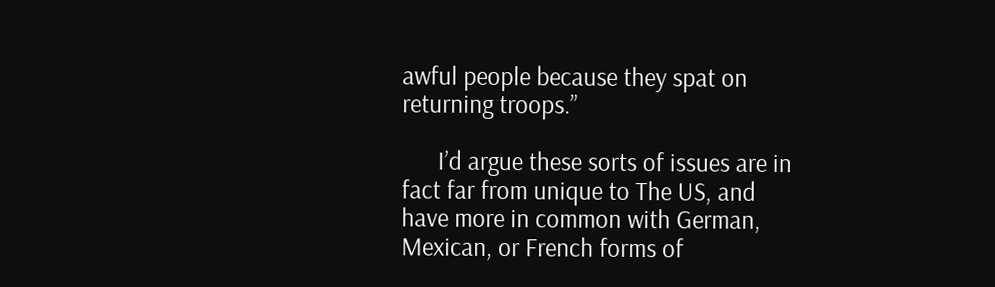awful people because they spat on returning troops.”

      I’d argue these sorts of issues are in fact far from unique to The US, and have more in common with German, Mexican, or French forms of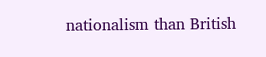nationalism than British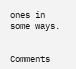ones in some ways.


Comments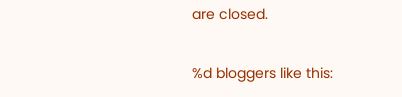are closed.

%d bloggers like this: